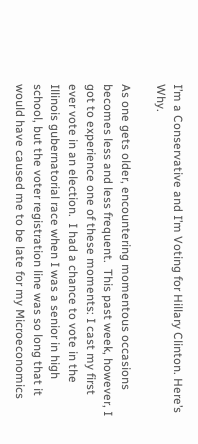I’m a Conservative and I’m Voting for Hillary Clinton. Here’s Why.

As one gets older, encountering momentous occasions becomes less and less frequent.  This past week, however, I got to experience one of these moments: I cast my first ever vote in an election.  I had a chance to vote in the Illinois gubernatorial race when I was a senior in high school, but the voter registration line was so long that it would have caused me to be late for my Microeconomics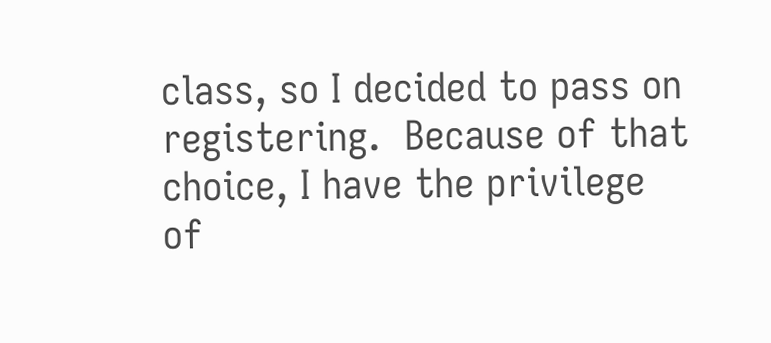class, so I decided to pass on registering.  Because of that choice, I have the privilege of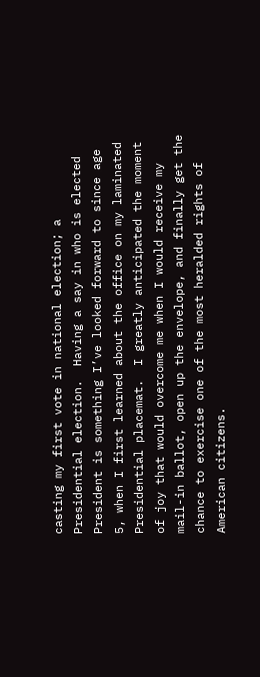casting my first vote in national election; a Presidential election.  Having a say in who is elected President is something I’ve looked forward to since age 5, when I first learned about the office on my laminated Presidential placemat.  I greatly anticipated the moment of joy that would overcome me when I would receive my mail-in ballot, open up the envelope, and finally get the chance to exercise one of the most heralded rights of American citizens.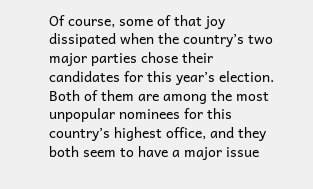Of course, some of that joy dissipated when the country’s two major parties chose their candidates for this year’s election.  Both of them are among the most unpopular nominees for this country’s highest office, and they both seem to have a major issue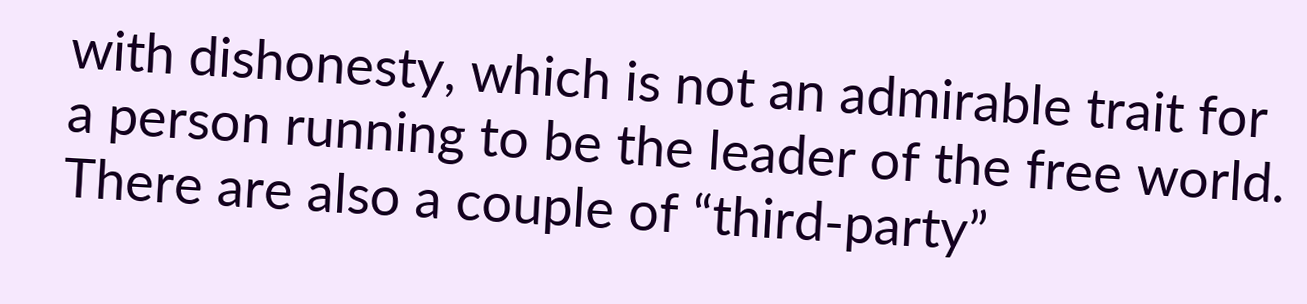with dishonesty, which is not an admirable trait for a person running to be the leader of the free world.  There are also a couple of “third-party”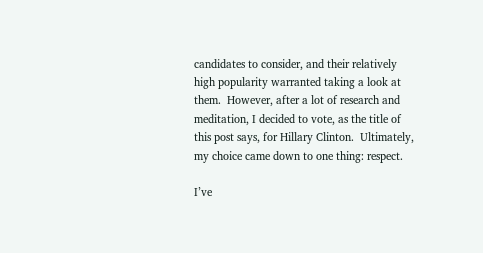candidates to consider, and their relatively high popularity warranted taking a look at them.  However, after a lot of research and meditation, I decided to vote, as the title of this post says, for Hillary Clinton.  Ultimately, my choice came down to one thing: respect.

I’ve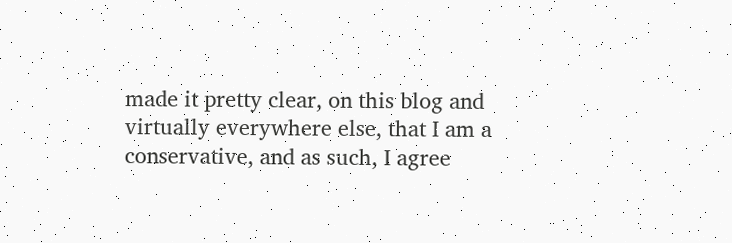made it pretty clear, on this blog and virtually everywhere else, that I am a conservative, and as such, I agree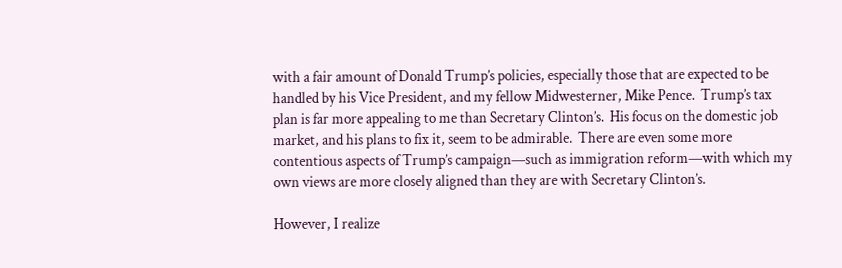with a fair amount of Donald Trump’s policies, especially those that are expected to be handled by his Vice President, and my fellow Midwesterner, Mike Pence.  Trump’s tax plan is far more appealing to me than Secretary Clinton’s.  His focus on the domestic job market, and his plans to fix it, seem to be admirable.  There are even some more contentious aspects of Trump’s campaign—such as immigration reform—with which my own views are more closely aligned than they are with Secretary Clinton’s.

However, I realize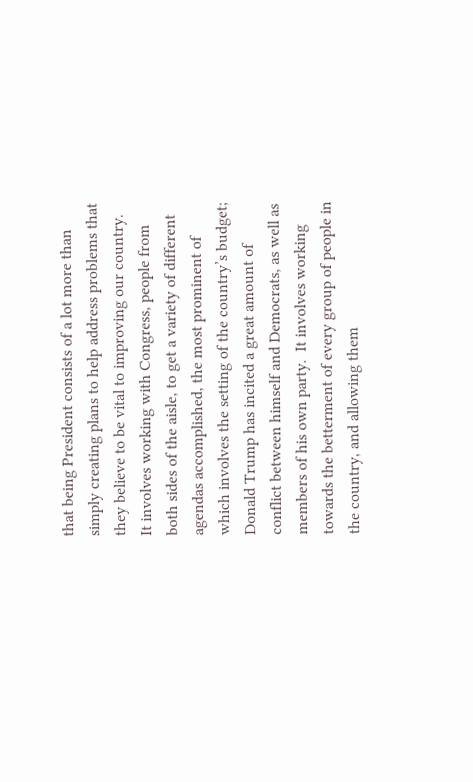that being President consists of a lot more than simply creating plans to help address problems that they believe to be vital to improving our country.  It involves working with Congress, people from both sides of the aisle, to get a variety of different agendas accomplished, the most prominent of which involves the setting of the country’s budget; Donald Trump has incited a great amount of conflict between himself and Democrats, as well as members of his own party.  It involves working towards the betterment of every group of people in the country, and allowing them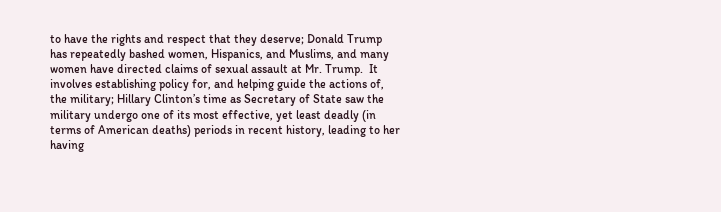to have the rights and respect that they deserve; Donald Trump has repeatedly bashed women, Hispanics, and Muslims, and many women have directed claims of sexual assault at Mr. Trump.  It involves establishing policy for, and helping guide the actions of, the military; Hillary Clinton’s time as Secretary of State saw the military undergo one of its most effective, yet least deadly (in terms of American deaths) periods in recent history, leading to her having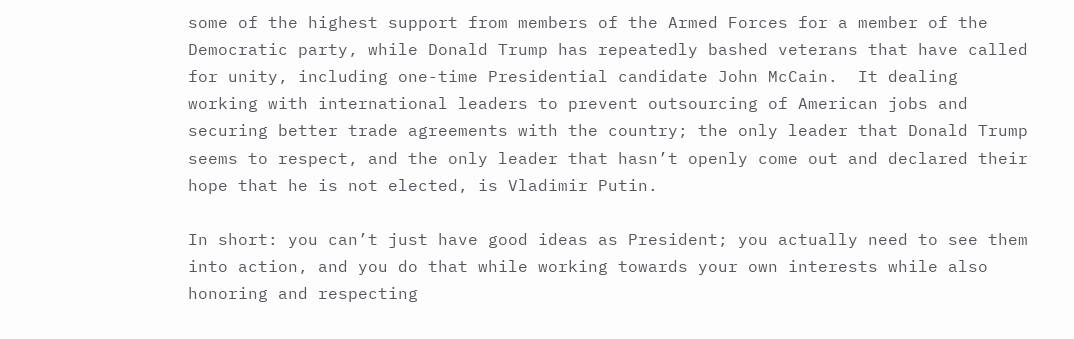some of the highest support from members of the Armed Forces for a member of the Democratic party, while Donald Trump has repeatedly bashed veterans that have called for unity, including one-time Presidential candidate John McCain.  It dealing working with international leaders to prevent outsourcing of American jobs and securing better trade agreements with the country; the only leader that Donald Trump seems to respect, and the only leader that hasn’t openly come out and declared their hope that he is not elected, is Vladimir Putin.

In short: you can’t just have good ideas as President; you actually need to see them into action, and you do that while working towards your own interests while also honoring and respecting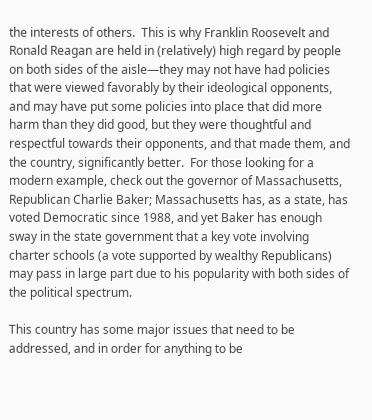the interests of others.  This is why Franklin Roosevelt and Ronald Reagan are held in (relatively) high regard by people on both sides of the aisle—they may not have had policies that were viewed favorably by their ideological opponents, and may have put some policies into place that did more harm than they did good, but they were thoughtful and respectful towards their opponents, and that made them, and the country, significantly better.  For those looking for a modern example, check out the governor of Massachusetts, Republican Charlie Baker; Massachusetts has, as a state, has voted Democratic since 1988, and yet Baker has enough sway in the state government that a key vote involving charter schools (a vote supported by wealthy Republicans) may pass in large part due to his popularity with both sides of the political spectrum.

This country has some major issues that need to be addressed, and in order for anything to be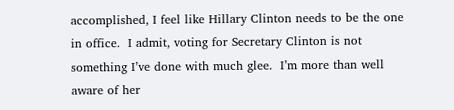accomplished, I feel like Hillary Clinton needs to be the one in office.  I admit, voting for Secretary Clinton is not something I’ve done with much glee.  I’m more than well aware of her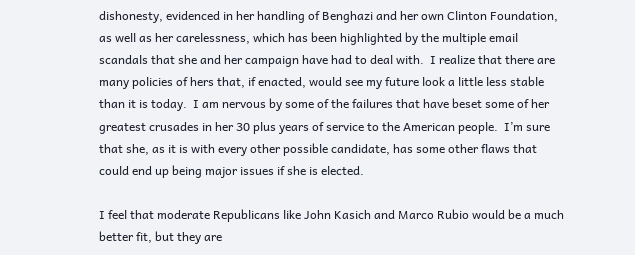dishonesty, evidenced in her handling of Benghazi and her own Clinton Foundation, as well as her carelessness, which has been highlighted by the multiple email scandals that she and her campaign have had to deal with.  I realize that there are many policies of hers that, if enacted, would see my future look a little less stable than it is today.  I am nervous by some of the failures that have beset some of her greatest crusades in her 30 plus years of service to the American people.  I’m sure that she, as it is with every other possible candidate, has some other flaws that could end up being major issues if she is elected.

I feel that moderate Republicans like John Kasich and Marco Rubio would be a much better fit, but they are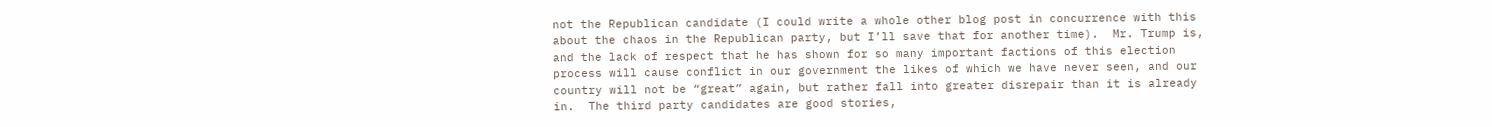not the Republican candidate (I could write a whole other blog post in concurrence with this about the chaos in the Republican party, but I’ll save that for another time).  Mr. Trump is, and the lack of respect that he has shown for so many important factions of this election process will cause conflict in our government the likes of which we have never seen, and our country will not be “great” again, but rather fall into greater disrepair than it is already in.  The third party candidates are good stories,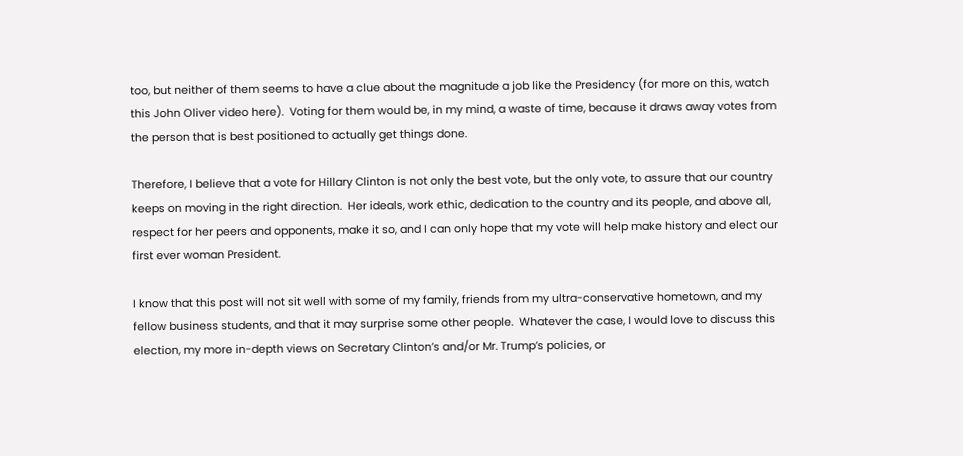too, but neither of them seems to have a clue about the magnitude a job like the Presidency (for more on this, watch this John Oliver video here).  Voting for them would be, in my mind, a waste of time, because it draws away votes from the person that is best positioned to actually get things done.

Therefore, I believe that a vote for Hillary Clinton is not only the best vote, but the only vote, to assure that our country keeps on moving in the right direction.  Her ideals, work ethic, dedication to the country and its people, and above all, respect for her peers and opponents, make it so, and I can only hope that my vote will help make history and elect our first ever woman President.

I know that this post will not sit well with some of my family, friends from my ultra-conservative hometown, and my fellow business students, and that it may surprise some other people.  Whatever the case, I would love to discuss this election, my more in-depth views on Secretary Clinton’s and/or Mr. Trump’s policies, or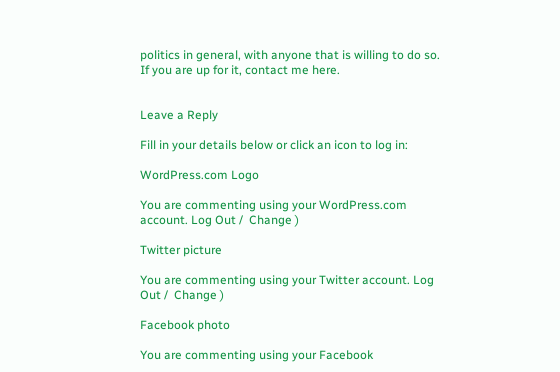politics in general, with anyone that is willing to do so.  If you are up for it, contact me here.


Leave a Reply

Fill in your details below or click an icon to log in:

WordPress.com Logo

You are commenting using your WordPress.com account. Log Out /  Change )

Twitter picture

You are commenting using your Twitter account. Log Out /  Change )

Facebook photo

You are commenting using your Facebook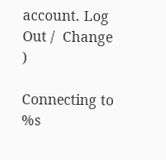account. Log Out /  Change )

Connecting to %s